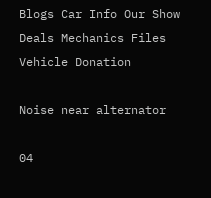Blogs Car Info Our Show Deals Mechanics Files Vehicle Donation

Noise near alternator

04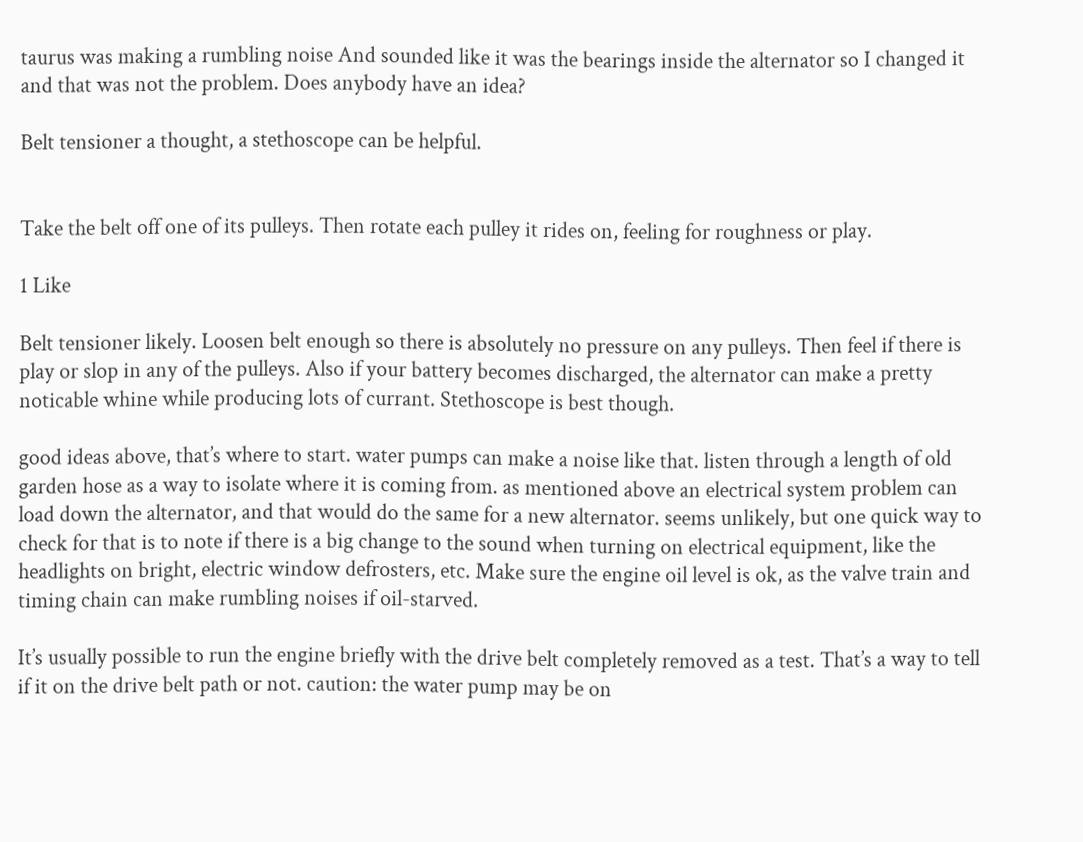taurus was making a rumbling noise And sounded like it was the bearings inside the alternator so I changed it and that was not the problem. Does anybody have an idea?

Belt tensioner a thought, a stethoscope can be helpful.


Take the belt off one of its pulleys. Then rotate each pulley it rides on, feeling for roughness or play.

1 Like

Belt tensioner likely. Loosen belt enough so there is absolutely no pressure on any pulleys. Then feel if there is play or slop in any of the pulleys. Also if your battery becomes discharged, the alternator can make a pretty noticable whine while producing lots of currant. Stethoscope is best though.

good ideas above, that’s where to start. water pumps can make a noise like that. listen through a length of old garden hose as a way to isolate where it is coming from. as mentioned above an electrical system problem can load down the alternator, and that would do the same for a new alternator. seems unlikely, but one quick way to check for that is to note if there is a big change to the sound when turning on electrical equipment, like the headlights on bright, electric window defrosters, etc. Make sure the engine oil level is ok, as the valve train and timing chain can make rumbling noises if oil-starved.

It’s usually possible to run the engine briefly with the drive belt completely removed as a test. That’s a way to tell if it on the drive belt path or not. caution: the water pump may be on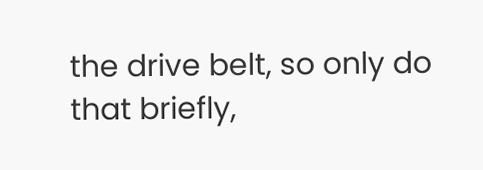the drive belt, so only do that briefly,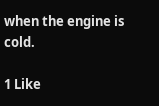when the engine is cold.

1 Like